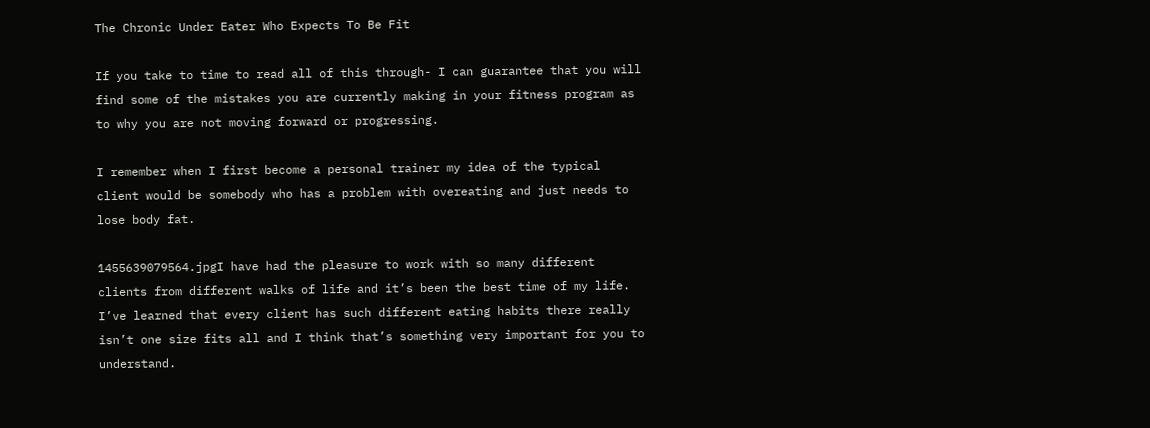The Chronic Under Eater Who Expects To Be Fit

If you take to time to read all of this through- I can guarantee that you will find some of the mistakes you are currently making in your fitness program as to why you are not moving forward or progressing.

I remember when I first become a personal trainer my idea of the typical client would be somebody who has a problem with overeating and just needs to lose body fat.

1455639079564.jpgI have had the pleasure to work with so many different clients from different walks of life and it’s been the best time of my life. I’ve learned that every client has such different eating habits there really isn’t one size fits all and I think that’s something very important for you to understand.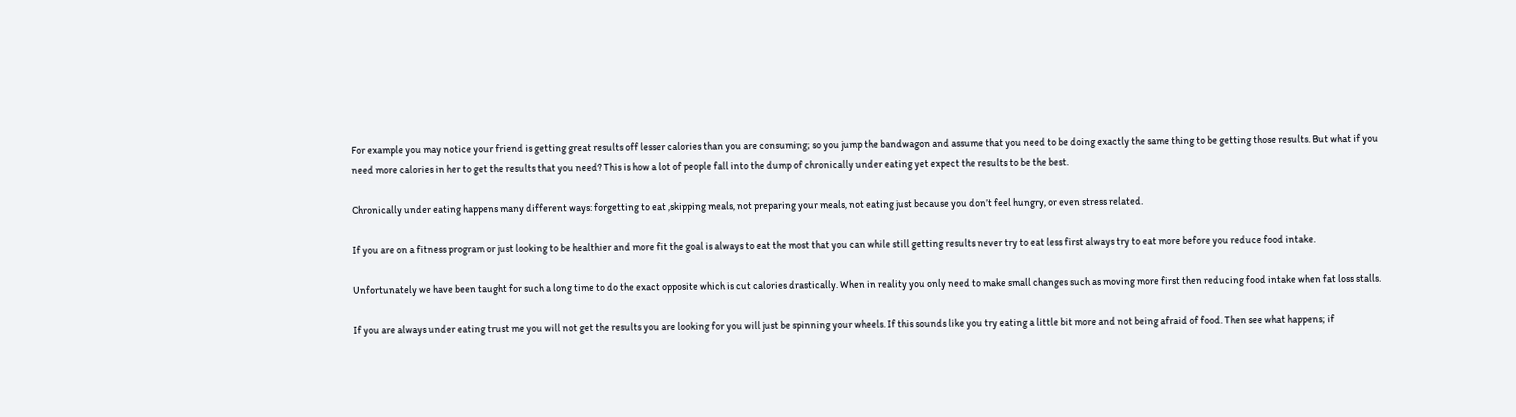For example you may notice your friend is getting great results off lesser calories than you are consuming; so you jump the bandwagon and assume that you need to be doing exactly the same thing to be getting those results. But what if you need more calories in her to get the results that you need? This is how a lot of people fall into the dump of chronically under eating yet expect the results to be the best.

Chronically under eating happens many different ways: forgetting to eat ,skipping meals, not preparing your meals, not eating just because you don’t feel hungry, or even stress related.

If you are on a fitness program or just looking to be healthier and more fit the goal is always to eat the most that you can while still getting results never try to eat less first always try to eat more before you reduce food intake.

Unfortunately we have been taught for such a long time to do the exact opposite which is cut calories drastically. When in reality you only need to make small changes such as moving more first then reducing food intake when fat loss stalls.

If you are always under eating trust me you will not get the results you are looking for you will just be spinning your wheels. If this sounds like you try eating a little bit more and not being afraid of food. Then see what happens; if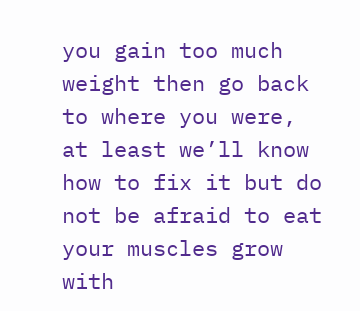you gain too much weight then go back to where you were, at least we’ll know how to fix it but do not be afraid to eat your muscles grow with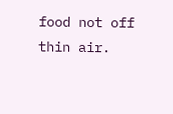food not off thin air.